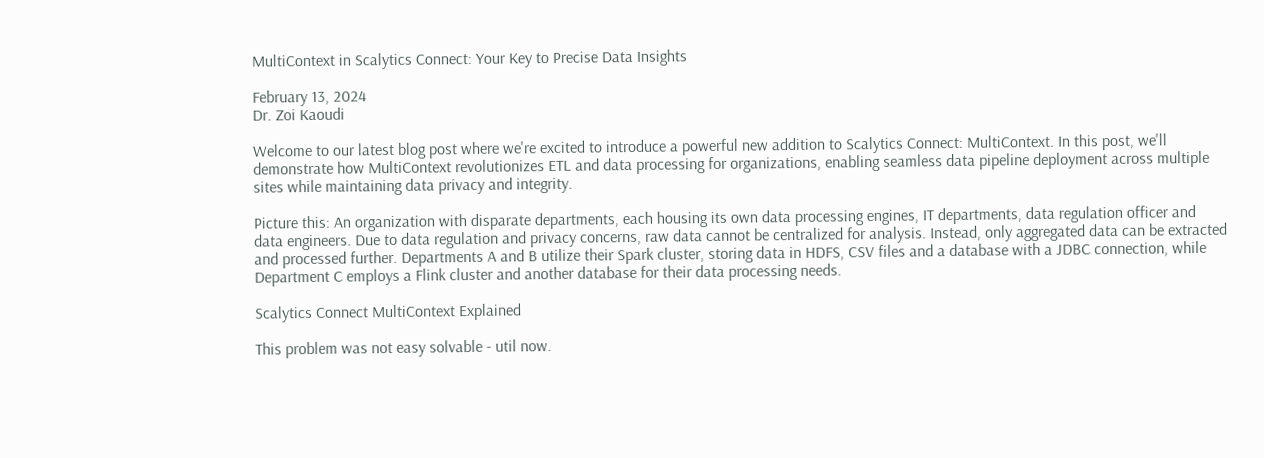MultiContext in Scalytics Connect: Your Key to Precise Data Insights

February 13, 2024
Dr. Zoi Kaoudi

Welcome to our latest blog post where we're excited to introduce a powerful new addition to Scalytics Connect: MultiContext. In this post, we'll demonstrate how MultiContext revolutionizes ETL and data processing for organizations, enabling seamless data pipeline deployment across multiple sites while maintaining data privacy and integrity.

Picture this: An organization with disparate departments, each housing its own data processing engines, IT departments, data regulation officer and data engineers. Due to data regulation and privacy concerns, raw data cannot be centralized for analysis. Instead, only aggregated data can be extracted and processed further. Departments A and B utilize their Spark cluster, storing data in HDFS, CSV files and a database with a JDBC connection, while Department C employs a Flink cluster and another database for their data processing needs.

Scalytics Connect MultiContext Explained

This problem was not easy solvable - util now.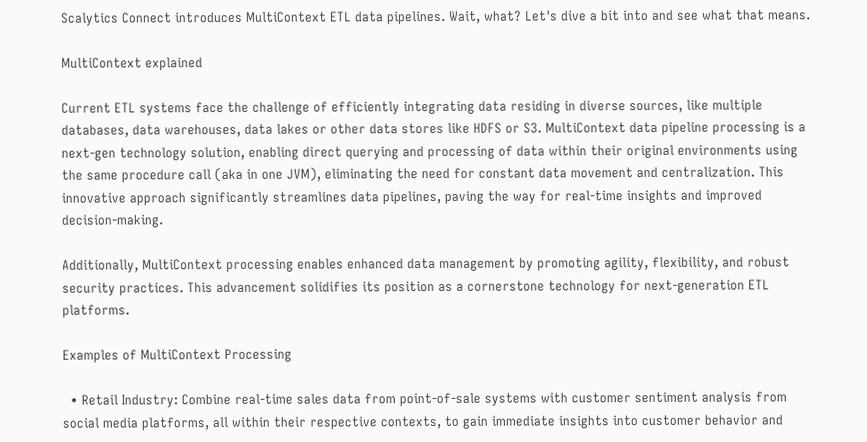Scalytics Connect introduces MultiContext ETL data pipelines. Wait, what? Let's dive a bit into and see what that means.

MultiContext explained

Current ETL systems face the challenge of efficiently integrating data residing in diverse sources, like multiple databases, data warehouses, data lakes or other data stores like HDFS or S3. MultiContext data pipeline processing is a next-gen technology solution, enabling direct querying and processing of data within their original environments using the same procedure call (aka in one JVM), eliminating the need for constant data movement and centralization. This innovative approach significantly streamlines data pipelines, paving the way for real-time insights and improved decision-making.

Additionally, MultiContext processing enables enhanced data management by promoting agility, flexibility, and robust security practices. This advancement solidifies its position as a cornerstone technology for next-generation ETL platforms.

Examples of MultiContext Processing

  • Retail Industry: Combine real-time sales data from point-of-sale systems with customer sentiment analysis from social media platforms, all within their respective contexts, to gain immediate insights into customer behavior and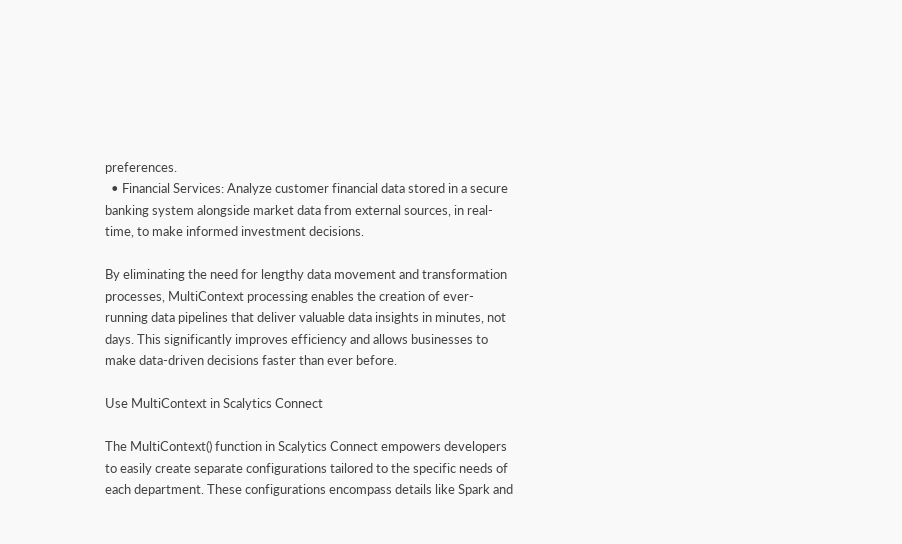preferences.
  • Financial Services: Analyze customer financial data stored in a secure banking system alongside market data from external sources, in real-time, to make informed investment decisions.

By eliminating the need for lengthy data movement and transformation processes, MultiContext processing enables the creation of ever-running data pipelines that deliver valuable data insights in minutes, not days. This significantly improves efficiency and allows businesses to make data-driven decisions faster than ever before.

Use MultiContext in Scalytics Connect

The MultiContext() function in Scalytics Connect empowers developers to easily create separate configurations tailored to the specific needs of each department. These configurations encompass details like Spark and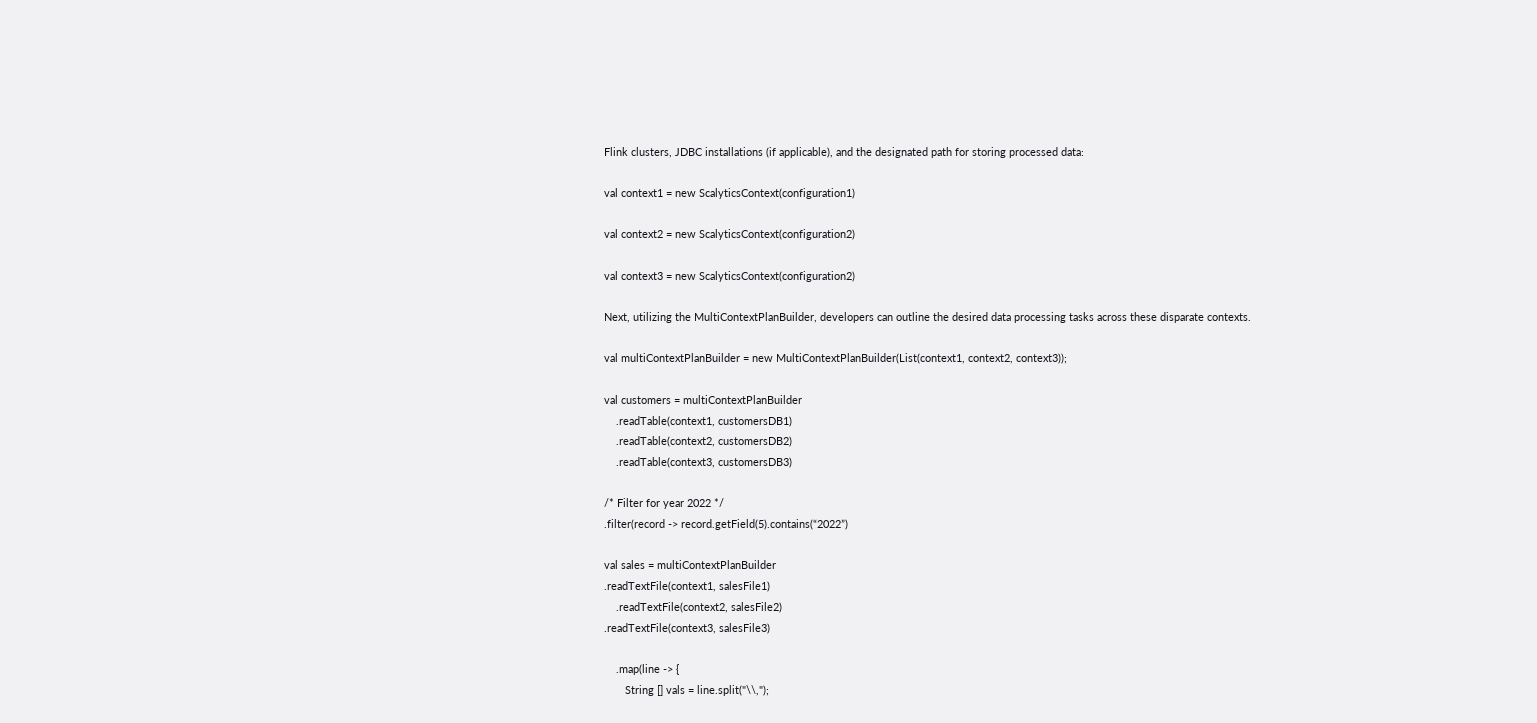Flink clusters, JDBC installations (if applicable), and the designated path for storing processed data:

val context1 = new ScalyticsContext(configuration1)

val context2 = new ScalyticsContext(configuration2)

val context3 = new ScalyticsContext(configuration2)

Next, utilizing the MultiContextPlanBuilder, developers can outline the desired data processing tasks across these disparate contexts.

val multiContextPlanBuilder = new MultiContextPlanBuilder(List(context1, context2, context3));

val customers = multiContextPlanBuilder
    .readTable(context1, customersDB1)
    .readTable(context2, customersDB2)
    .readTable(context3, customersDB3)

/* Filter for year 2022 */
.filter(record -> record.getField(5).contains(“2022”)

val sales = multiContextPlanBuilder
.readTextFile(context1, salesFile1)
    .readTextFile(context2, salesFile2)
.readTextFile(context3, salesFile3)

    .map(line -> {
       String [] vals = line.split("\\,");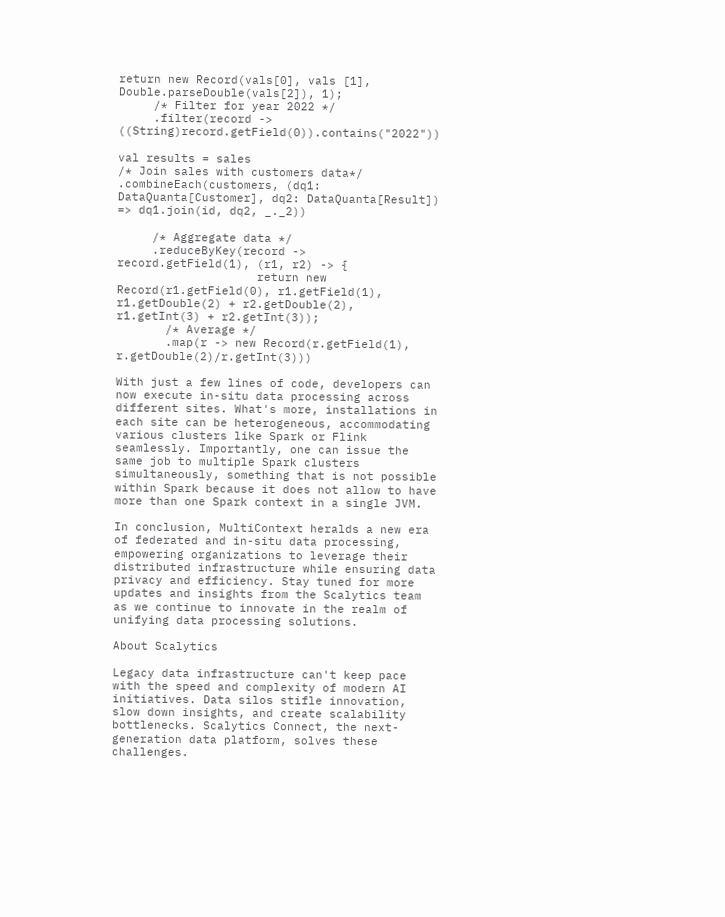return new Record(vals[0], vals [1], Double.parseDouble(vals[2]), 1);
     /* Filter for year 2022 */
     .filter(record -> ((String)record.getField(0)).contains("2022"))

val results = sales
/* Join sales with customers data*/
.combineEach(customers, (dq1: DataQuanta[Customer], dq2: DataQuanta[Result]) => dq1.join(id, dq2, _._2))

     /* Aggregate data */
     .reduceByKey(record -> record.getField(1), (r1, r2) -> {
                    return new Record(r1.getField(0), r1.getField(1), r1.getDouble(2) + r2.getDouble(2), r1.getInt(3) + r2.getInt(3));
       /* Average */
       .map(r -> new Record(r.getField(1), r.getDouble(2)/r.getInt(3)))

With just a few lines of code, developers can now execute in-situ data processing across different sites. What's more, installations in each site can be heterogeneous, accommodating various clusters like Spark or Flink seamlessly. Importantly, one can issue the same job to multiple Spark clusters simultaneously, something that is not possible within Spark because it does not allow to have more than one Spark context in a single JVM.

In conclusion, MultiContext heralds a new era of federated and in-situ data processing, empowering organizations to leverage their distributed infrastructure while ensuring data privacy and efficiency. Stay tuned for more updates and insights from the Scalytics team as we continue to innovate in the realm of unifying data processing solutions.

About Scalytics

Legacy data infrastructure can't keep pace with the speed and complexity of modern AI initiatives. Data silos stifle innovation, slow down insights, and create scalability bottlenecks. Scalytics Connect, the next-generation data platform, solves these challenges.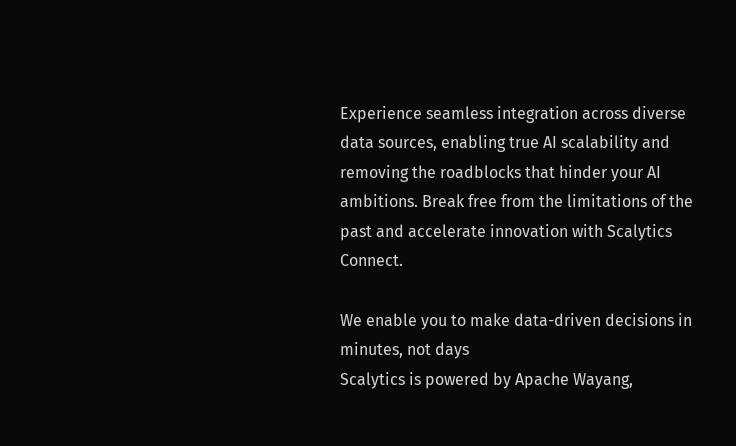Experience seamless integration across diverse data sources, enabling true AI scalability and removing the roadblocks that hinder your AI ambitions. Break free from the limitations of the past and accelerate innovation with Scalytics Connect.

We enable you to make data-driven decisions in minutes, not days
Scalytics is powered by Apache Wayang,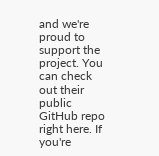and we're proud to support the project. You can check out their public GitHub repo right here. If you're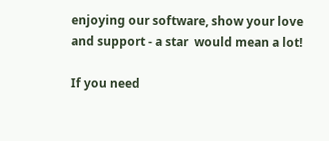enjoying our software, show your love and support - a star  would mean a lot!

If you need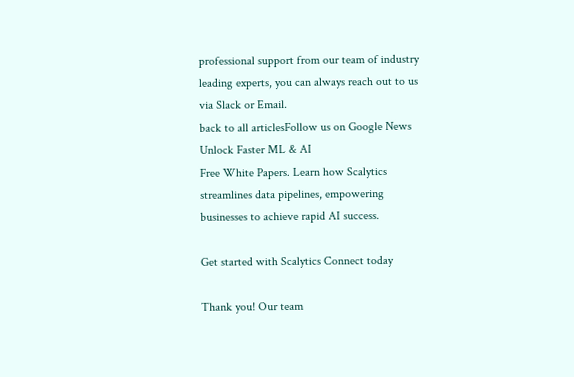professional support from our team of industry leading experts, you can always reach out to us via Slack or Email.
back to all articlesFollow us on Google News
Unlock Faster ML & AI
Free White Papers. Learn how Scalytics streamlines data pipelines, empowering businesses to achieve rapid AI success.

Get started with Scalytics Connect today

Thank you! Our team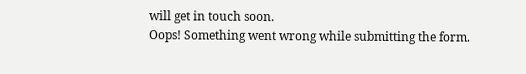will get in touch soon.
Oops! Something went wrong while submitting the form.